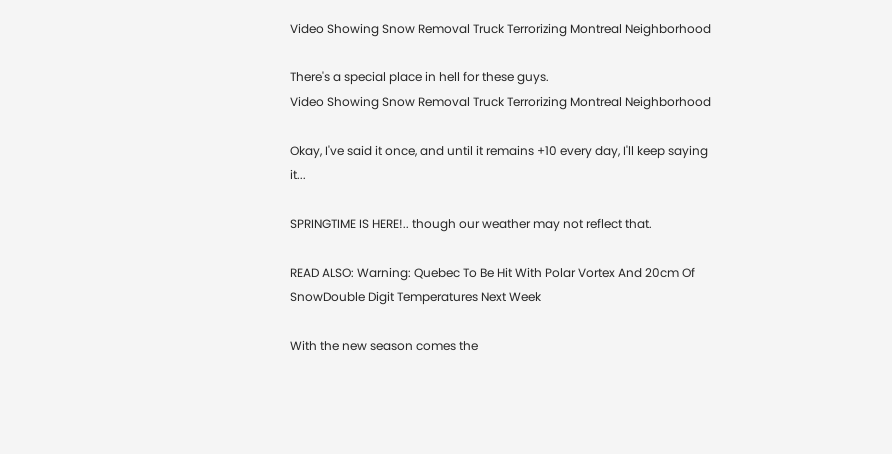Video Showing Snow Removal Truck Terrorizing Montreal Neighborhood

There's a special place in hell for these guys.
Video Showing Snow Removal Truck Terrorizing Montreal Neighborhood

Okay, I've said it once, and until it remains +10 every day, I'll keep saying it...

SPRINGTIME IS HERE!.. though our weather may not reflect that.

READ ALSO: Warning: Quebec To Be Hit With Polar Vortex And 20cm Of SnowDouble Digit Temperatures Next Week

With the new season comes the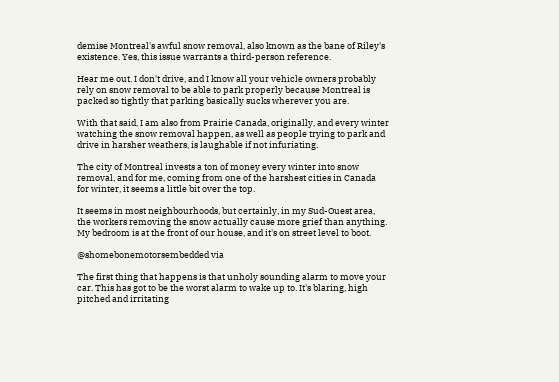demise Montreal's awful snow removal, also known as the bane of Riley's existence. Yes, this issue warrants a third-person reference.

Hear me out. I don't drive, and I know all your vehicle owners probably rely on snow removal to be able to park properly because Montreal is packed so tightly that parking basically sucks wherever you are.

With that said, I am also from Prairie Canada, originally, and every winter watching the snow removal happen, as well as people trying to park and drive in harsher weathers, is laughable if not infuriating.

The city of Montreal invests a ton of money every winter into snow removal, and for me, coming from one of the harshest cities in Canada for winter, it seems a little bit over the top.

It seems in most neighbourhoods, but certainly, in my Sud-Ouest area, the workers removing the snow actually cause more grief than anything. My bedroom is at the front of our house, and it's on street level to boot.

@shomebonemotorsembedded via

The first thing that happens is that unholy sounding alarm to move your car. This has got to be the worst alarm to wake up to. It's blaring, high pitched and irritating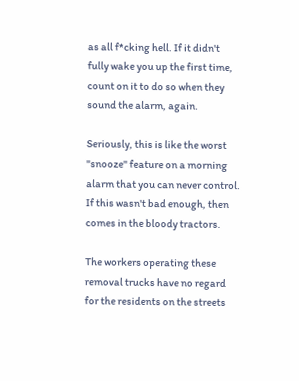as all f*cking hell. If it didn't fully wake you up the first time, count on it to do so when they sound the alarm, again.

Seriously, this is like the worst "snooze" feature on a morning alarm that you can never control. If this wasn't bad enough, then comes in the bloody tractors.

The workers operating these removal trucks have no regard for the residents on the streets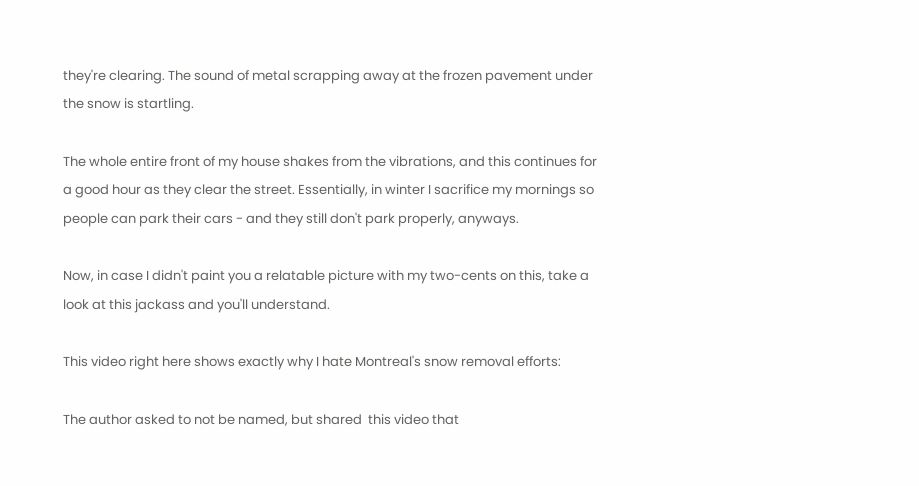they're clearing. The sound of metal scrapping away at the frozen pavement under the snow is startling.

The whole entire front of my house shakes from the vibrations, and this continues for a good hour as they clear the street. Essentially, in winter I sacrifice my mornings so people can park their cars - and they still don't park properly, anyways.

Now, in case I didn't paint you a relatable picture with my two-cents on this, take a look at this jackass and you'll understand.

This video right here shows exactly why I hate Montreal's snow removal efforts:

The author asked to not be named, but shared  this video that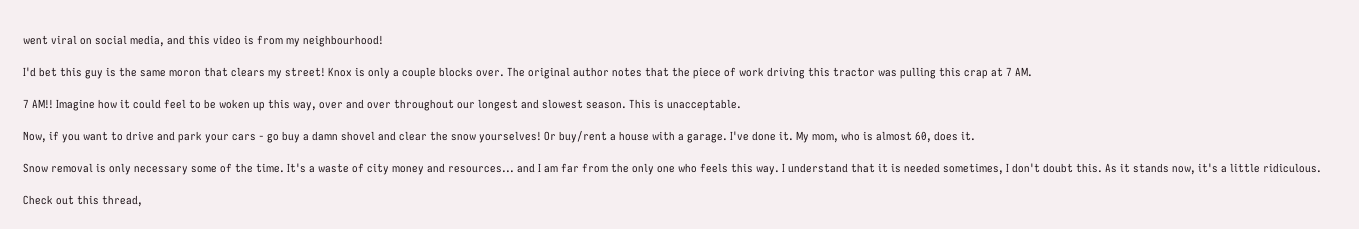went viral on social media, and this video is from my neighbourhood!

I'd bet this guy is the same moron that clears my street! Knox is only a couple blocks over. The original author notes that the piece of work driving this tractor was pulling this crap at 7 AM.

7 AM!! Imagine how it could feel to be woken up this way, over and over throughout our longest and slowest season. This is unacceptable.

Now, if you want to drive and park your cars - go buy a damn shovel and clear the snow yourselves! Or buy/rent a house with a garage. I've done it. My mom, who is almost 60, does it.

Snow removal is only necessary some of the time. It's a waste of city money and resources... and I am far from the only one who feels this way. I understand that it is needed sometimes, I don't doubt this. As it stands now, it's a little ridiculous.

Check out this thread,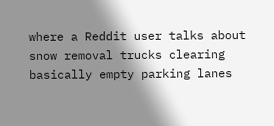where a Reddit user talks about snow removal trucks clearing basically empty parking lanes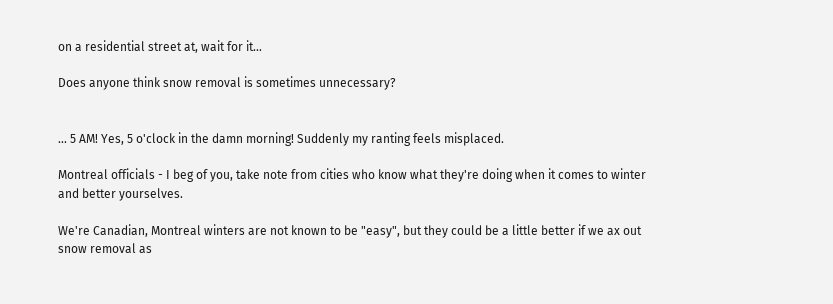on a residential street at, wait for it...

Does anyone think snow removal is sometimes unnecessary?


... 5 AM! Yes, 5 o'clock in the damn morning! Suddenly my ranting feels misplaced.

Montreal officials - I beg of you, take note from cities who know what they're doing when it comes to winter and better yourselves.

We're Canadian, Montreal winters are not known to be "easy", but they could be a little better if we ax out snow removal as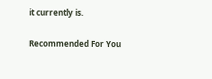it currently is.

Recommended For You